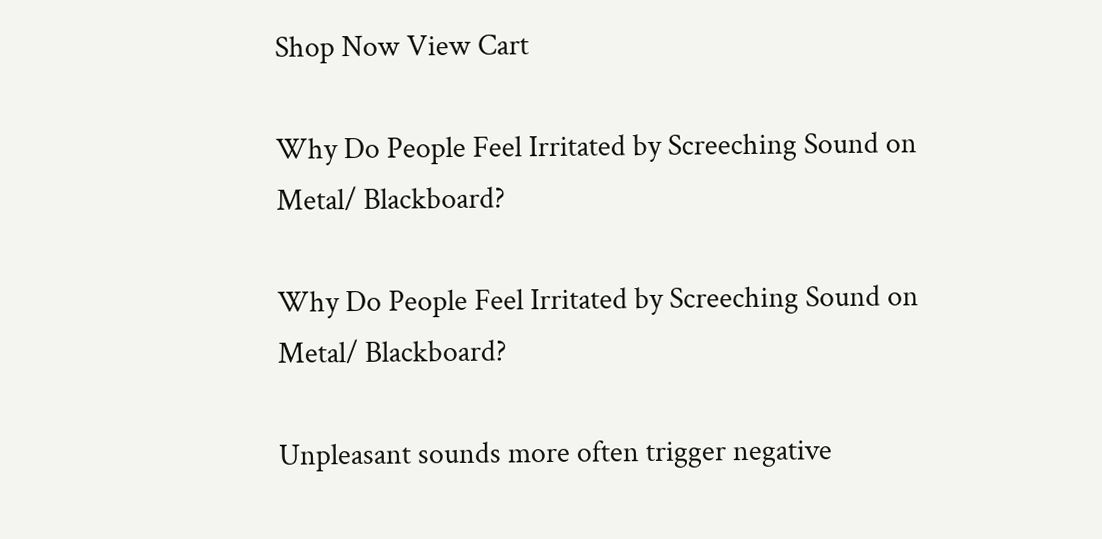Shop Now View Cart

Why Do People Feel Irritated by Screeching Sound on Metal/ Blackboard?

Why Do People Feel Irritated by Screeching Sound on Metal/ Blackboard?

Unpleasant sounds more often trigger negative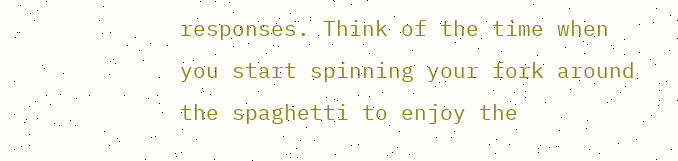responses. Think of the time when you start spinning your fork around the spaghetti to enjoy the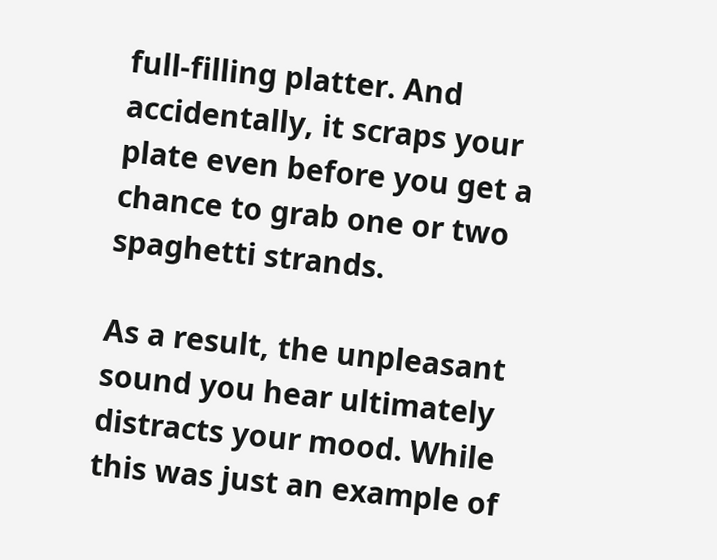full-filling platter. And accidentally, it scraps your plate even before you get a chance to grab one or two spaghetti strands.

As a result, the unpleasant sound you hear ultimately distracts your mood. While this was just an example of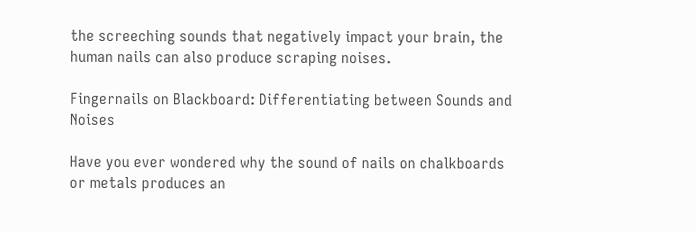the screeching sounds that negatively impact your brain, the human nails can also produce scraping noises.

Fingernails on Blackboard: Differentiating between Sounds and Noises

Have you ever wondered why the sound of nails on chalkboards or metals produces an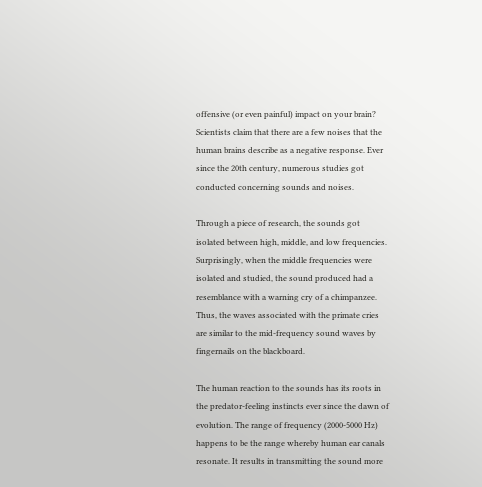offensive (or even painful) impact on your brain? Scientists claim that there are a few noises that the human brains describe as a negative response. Ever since the 20th century, numerous studies got conducted concerning sounds and noises.

Through a piece of research, the sounds got isolated between high, middle, and low frequencies. Surprisingly, when the middle frequencies were isolated and studied, the sound produced had a resemblance with a warning cry of a chimpanzee. Thus, the waves associated with the primate cries are similar to the mid-frequency sound waves by fingernails on the blackboard.

The human reaction to the sounds has its roots in the predator-feeling instincts ever since the dawn of evolution. The range of frequency (2000-5000 Hz) happens to be the range whereby human ear canals resonate. It results in transmitting the sound more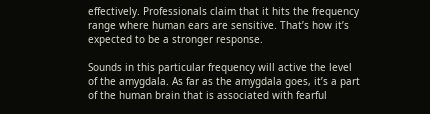effectively. Professionals claim that it hits the frequency range where human ears are sensitive. That’s how it’s expected to be a stronger response.

Sounds in this particular frequency will active the level of the amygdala. As far as the amygdala goes, it’s a part of the human brain that is associated with fearful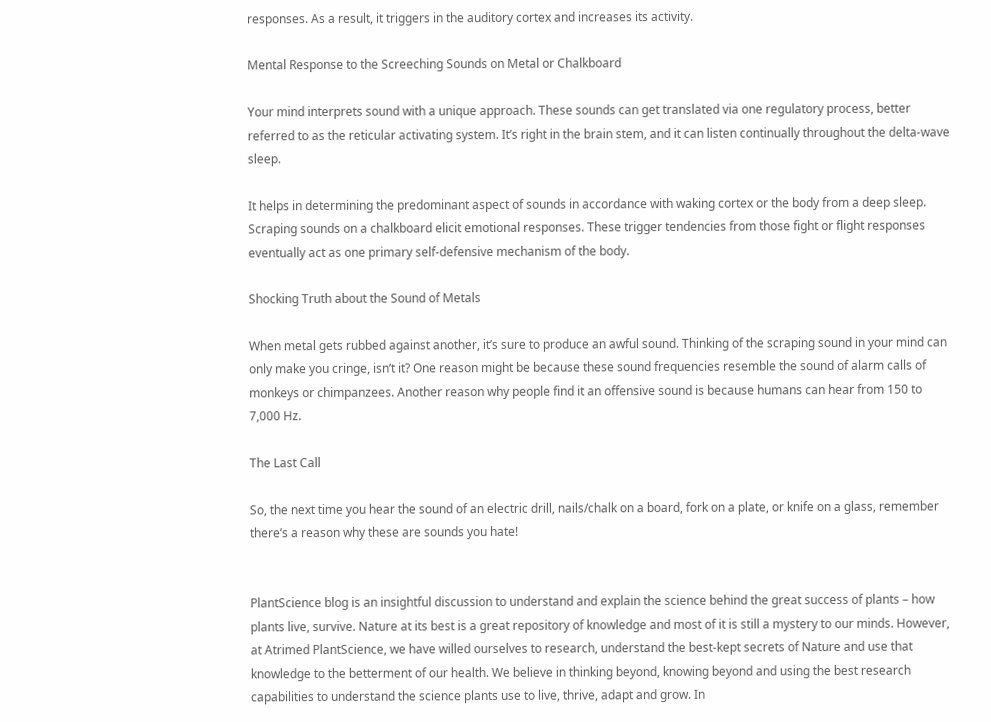responses. As a result, it triggers in the auditory cortex and increases its activity.

Mental Response to the Screeching Sounds on Metal or Chalkboard

Your mind interprets sound with a unique approach. These sounds can get translated via one regulatory process, better referred to as the reticular activating system. It’s right in the brain stem, and it can listen continually throughout the delta-wave sleep.

It helps in determining the predominant aspect of sounds in accordance with waking cortex or the body from a deep sleep. Scraping sounds on a chalkboard elicit emotional responses. These trigger tendencies from those fight or flight responses eventually act as one primary self-defensive mechanism of the body.

Shocking Truth about the Sound of Metals

When metal gets rubbed against another, it’s sure to produce an awful sound. Thinking of the scraping sound in your mind can only make you cringe, isn’t it? One reason might be because these sound frequencies resemble the sound of alarm calls of monkeys or chimpanzees. Another reason why people find it an offensive sound is because humans can hear from 150 to 7,000 Hz.

The Last Call

So, the next time you hear the sound of an electric drill, nails/chalk on a board, fork on a plate, or knife on a glass, remember there’s a reason why these are sounds you hate!


PlantScience blog is an insightful discussion to understand and explain the science behind the great success of plants – how plants live, survive. Nature at its best is a great repository of knowledge and most of it is still a mystery to our minds. However, at Atrimed PlantScience, we have willed ourselves to research, understand the best-kept secrets of Nature and use that knowledge to the betterment of our health. We believe in thinking beyond, knowing beyond and using the best research capabilities to understand the science plants use to live, thrive, adapt and grow. In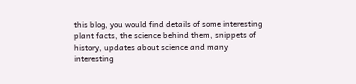this blog, you would find details of some interesting plant facts, the science behind them, snippets of history, updates about science and many interesting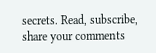secrets. Read, subscribe, share your comments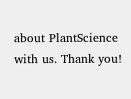about PlantScience with us. Thank you!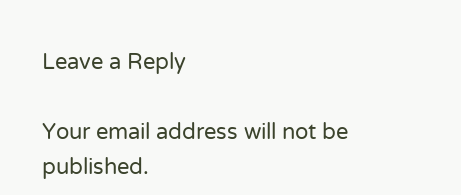Leave a Reply

Your email address will not be published.